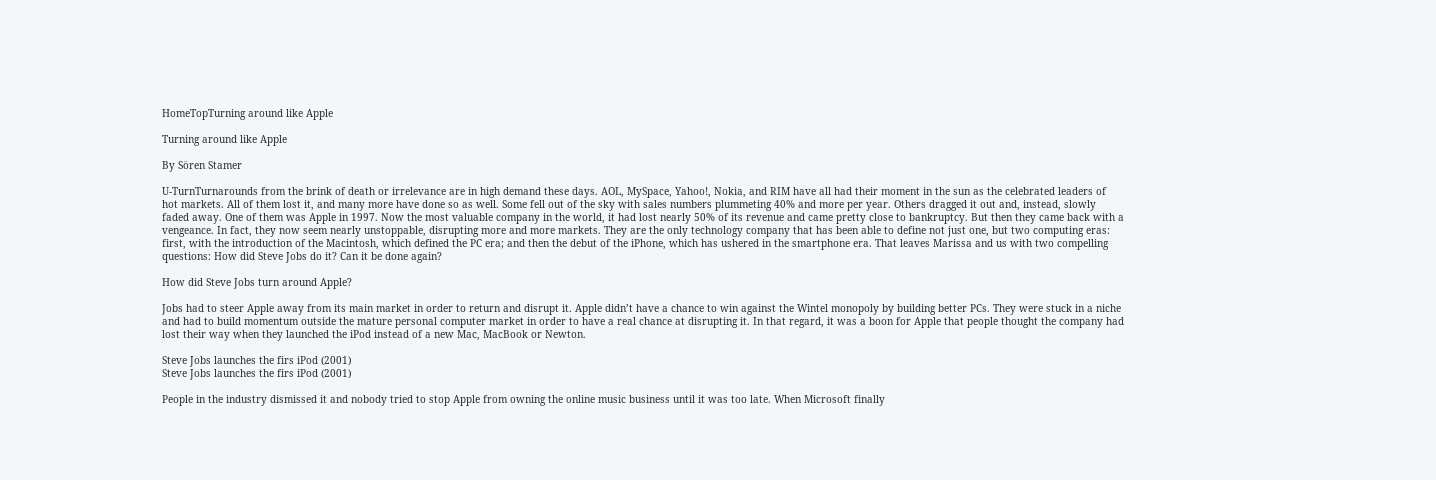HomeTopTurning around like Apple

Turning around like Apple

By Sören Stamer

U-TurnTurnarounds from the brink of death or irrelevance are in high demand these days. AOL, MySpace, Yahoo!, Nokia, and RIM have all had their moment in the sun as the celebrated leaders of hot markets. All of them lost it, and many more have done so as well. Some fell out of the sky with sales numbers plummeting 40% and more per year. Others dragged it out and, instead, slowly faded away. One of them was Apple in 1997. Now the most valuable company in the world, it had lost nearly 50% of its revenue and came pretty close to bankruptcy. But then they came back with a vengeance. In fact, they now seem nearly unstoppable, disrupting more and more markets. They are the only technology company that has been able to define not just one, but two computing eras: first, with the introduction of the Macintosh, which defined the PC era; and then the debut of the iPhone, which has ushered in the smartphone era. That leaves Marissa and us with two compelling questions: How did Steve Jobs do it? Can it be done again?

How did Steve Jobs turn around Apple?

Jobs had to steer Apple away from its main market in order to return and disrupt it. Apple didn’t have a chance to win against the Wintel monopoly by building better PCs. They were stuck in a niche and had to build momentum outside the mature personal computer market in order to have a real chance at disrupting it. In that regard, it was a boon for Apple that people thought the company had lost their way when they launched the iPod instead of a new Mac, MacBook or Newton.

Steve Jobs launches the firs iPod (2001)
Steve Jobs launches the firs iPod (2001)

People in the industry dismissed it and nobody tried to stop Apple from owning the online music business until it was too late. When Microsoft finally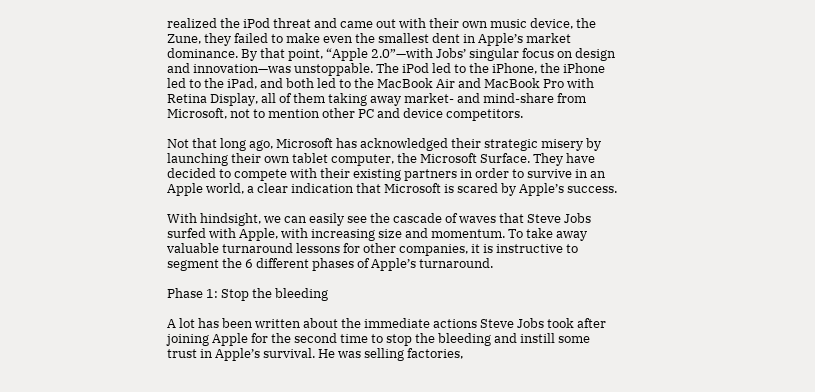realized the iPod threat and came out with their own music device, the Zune, they failed to make even the smallest dent in Apple’s market dominance. By that point, “Apple 2.0”—with Jobs’ singular focus on design and innovation—was unstoppable. The iPod led to the iPhone, the iPhone led to the iPad, and both led to the MacBook Air and MacBook Pro with Retina Display, all of them taking away market- and mind-share from Microsoft, not to mention other PC and device competitors.

Not that long ago, Microsoft has acknowledged their strategic misery by launching their own tablet computer, the Microsoft Surface. They have decided to compete with their existing partners in order to survive in an Apple world, a clear indication that Microsoft is scared by Apple’s success.

With hindsight, we can easily see the cascade of waves that Steve Jobs surfed with Apple, with increasing size and momentum. To take away valuable turnaround lessons for other companies, it is instructive to segment the 6 different phases of Apple’s turnaround.

Phase 1: Stop the bleeding

A lot has been written about the immediate actions Steve Jobs took after joining Apple for the second time to stop the bleeding and instill some trust in Apple’s survival. He was selling factories,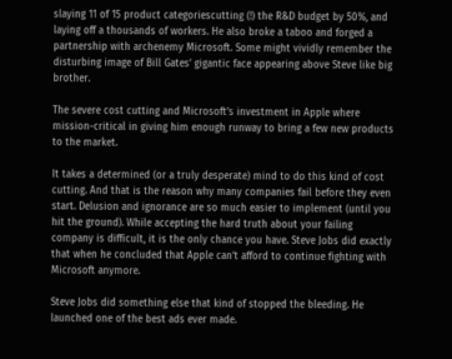slaying 11 of 15 product categoriescutting (!) the R&D budget by 50%, and laying off a thousands of workers. He also broke a taboo and forged a partnership with archenemy Microsoft. Some might vividly remember the disturbing image of Bill Gates’ gigantic face appearing above Steve like big brother.

The severe cost cutting and Microsoft’s investment in Apple where mission-critical in giving him enough runway to bring a few new products to the market.

It takes a determined (or a truly desperate) mind to do this kind of cost cutting. And that is the reason why many companies fail before they even start. Delusion and ignorance are so much easier to implement (until you hit the ground). While accepting the hard truth about your failing company is difficult, it is the only chance you have. Steve Jobs did exactly that when he concluded that Apple can’t afford to continue fighting with Microsoft anymore.

Steve Jobs did something else that kind of stopped the bleeding. He launched one of the best ads ever made.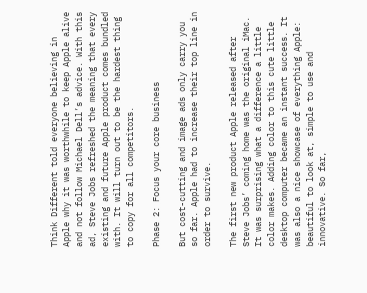Think Different told everyone believing in Apple why it was worthwhile to keep Apple alive and not follow Michael Dell’s advice. With this ad, Steve Jobs refreshed the meaning that every existing and future Apple product comes bundled with. It will turn out to be the hardest thing to copy for all competitors.

Phase 2: Focus your core business

But cost-cutting and image ads only carry you so far. Apple had to increase their top line in order to survive.

The first new product Apple released after Steve Jobs’ coming home was the original iMac. It was surprising what a difference a little color makes. Adding color to this cute little desktop computer became an instant success. It was also a nice showcase of everything Apple: beautiful to look at, simple to use and innovative. So far,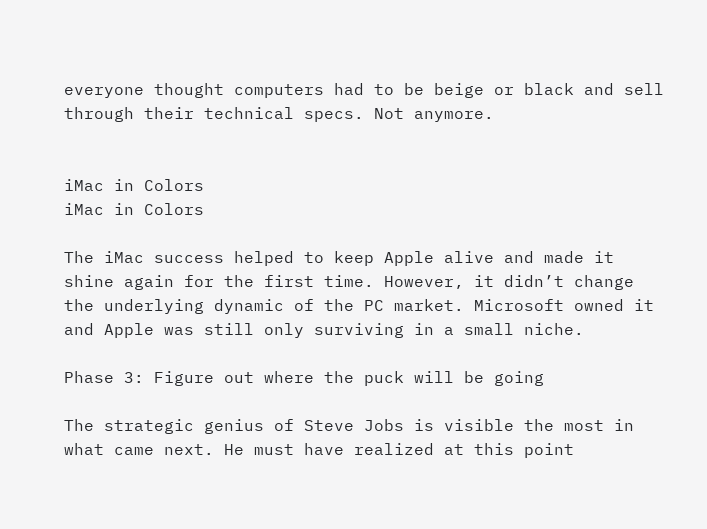everyone thought computers had to be beige or black and sell through their technical specs. Not anymore.


iMac in Colors
iMac in Colors

The iMac success helped to keep Apple alive and made it shine again for the first time. However, it didn’t change the underlying dynamic of the PC market. Microsoft owned it and Apple was still only surviving in a small niche.

Phase 3: Figure out where the puck will be going

The strategic genius of Steve Jobs is visible the most in what came next. He must have realized at this point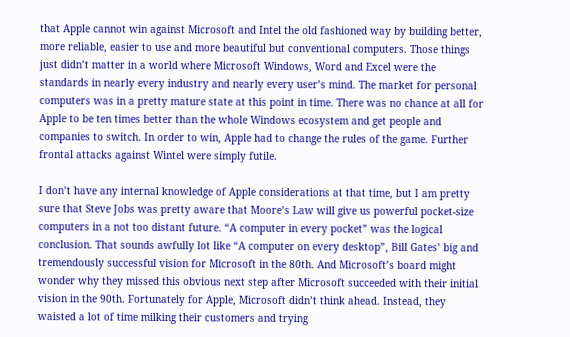that Apple cannot win against Microsoft and Intel the old fashioned way by building better, more reliable, easier to use and more beautiful but conventional computers. Those things just didn’t matter in a world where Microsoft Windows, Word and Excel were the standards in nearly every industry and nearly every user’s mind. The market for personal computers was in a pretty mature state at this point in time. There was no chance at all for Apple to be ten times better than the whole Windows ecosystem and get people and companies to switch. In order to win, Apple had to change the rules of the game. Further frontal attacks against Wintel were simply futile.

I don’t have any internal knowledge of Apple considerations at that time, but I am pretty sure that Steve Jobs was pretty aware that Moore’s Law will give us powerful pocket-size computers in a not too distant future. “A computer in every pocket” was the logical conclusion. That sounds awfully lot like “A computer on every desktop”, Bill Gates’ big and tremendously successful vision for Microsoft in the 80th. And Microsoft’s board might wonder why they missed this obvious next step after Microsoft succeeded with their initial vision in the 90th. Fortunately for Apple, Microsoft didn’t think ahead. Instead, they waisted a lot of time milking their customers and trying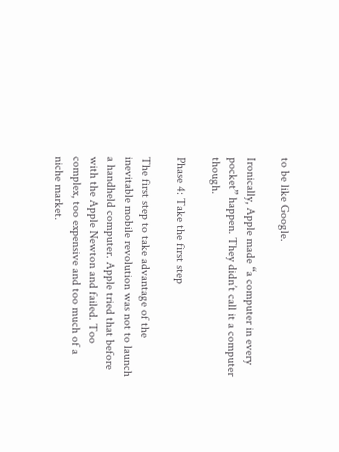to be like Google.

Ironically, Apple made “a computer in every pocket” happen. They didn’t call it a computer though.

Phase 4: Take the first step

The first step to take advantage of the inevitable mobile revolution was not to launch a handheld computer. Apple tried that before with the Apple Newton and failed. Too complex, too expensive and too much of a niche market.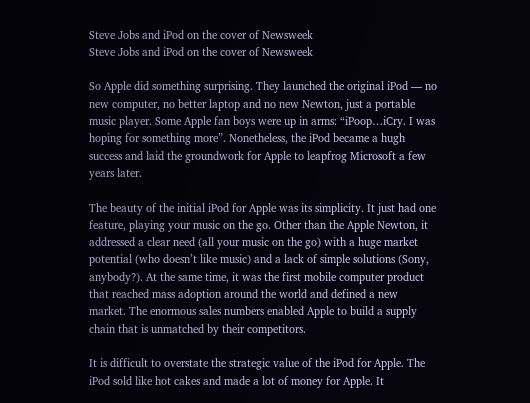Steve Jobs and iPod on the cover of Newsweek
Steve Jobs and iPod on the cover of Newsweek

So Apple did something surprising. They launched the original iPod — no new computer, no better laptop and no new Newton, just a portable music player. Some Apple fan boys were up in arms: “iPoop…iCry. I was hoping for something more”. Nonetheless, the iPod became a hugh success and laid the groundwork for Apple to leapfrog Microsoft a few years later.

The beauty of the initial iPod for Apple was its simplicity. It just had one feature, playing your music on the go. Other than the Apple Newton, it addressed a clear need (all your music on the go) with a huge market potential (who doesn’t like music) and a lack of simple solutions (Sony, anybody?). At the same time, it was the first mobile computer product that reached mass adoption around the world and defined a new market. The enormous sales numbers enabled Apple to build a supply chain that is unmatched by their competitors.

It is difficult to overstate the strategic value of the iPod for Apple. The iPod sold like hot cakes and made a lot of money for Apple. It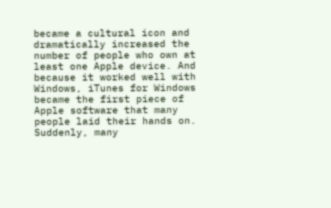became a cultural icon and dramatically increased the number of people who own at least one Apple device. And because it worked well with Windows, iTunes for Windows became the first piece of Apple software that many people laid their hands on. Suddenly, many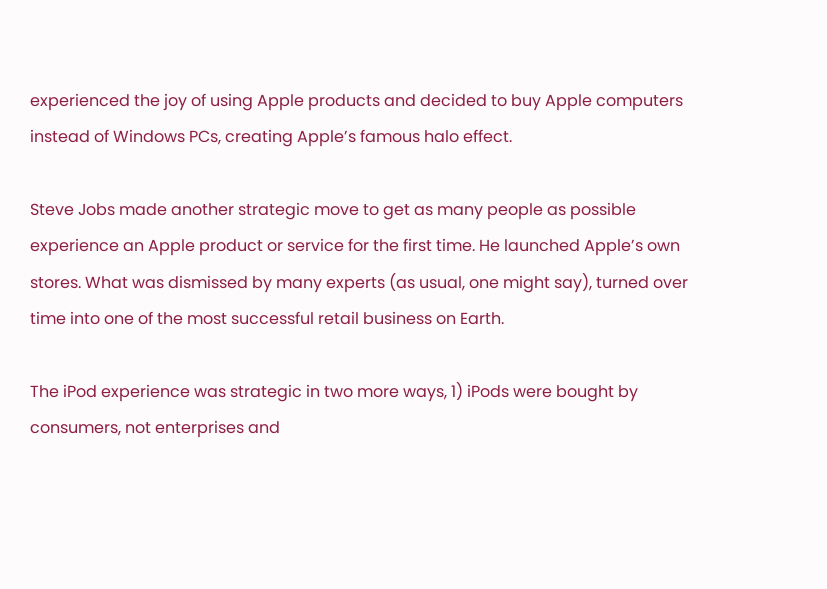experienced the joy of using Apple products and decided to buy Apple computers instead of Windows PCs, creating Apple’s famous halo effect.

Steve Jobs made another strategic move to get as many people as possible experience an Apple product or service for the first time. He launched Apple’s own stores. What was dismissed by many experts (as usual, one might say), turned over time into one of the most successful retail business on Earth.

The iPod experience was strategic in two more ways, 1) iPods were bought by consumers, not enterprises and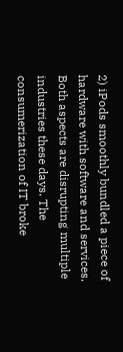2) iPods smoothly bundled a piece of hardware with software and services. Both aspects are disrupting multiple industries these days. The consumerization of IT broke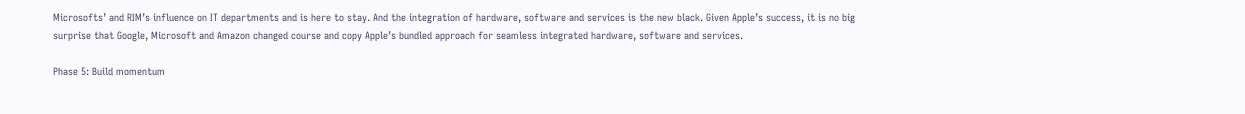Microsofts’ and RIM’s influence on IT departments and is here to stay. And the integration of hardware, software and services is the new black. Given Apple’s success, it is no big surprise that Google, Microsoft and Amazon changed course and copy Apple’s bundled approach for seamless integrated hardware, software and services.

Phase 5: Build momentum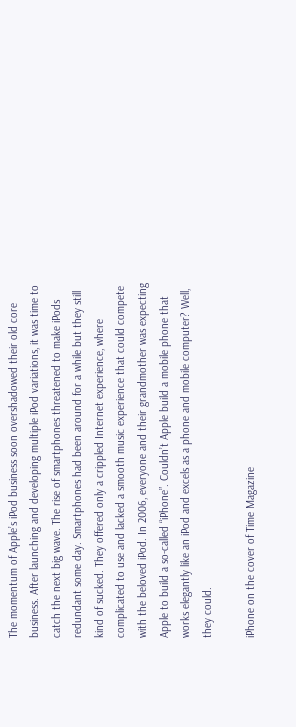The momentum of Apple’s iPod business soon overshadowed their old core business. After launching and developing multiple iPod variations, it was time to catch the next big wave. The rise of smartphones threatened to make iPods redundant some day. Smartphones had been around for a while but they still kind of sucked. They offered only a crippled Internet experience, where complicated to use and lacked a smooth music experience that could compete with the beloved iPod. In 2006, everyone and their grandmother was expecting Apple to build a so-called “iPhone”. Couldn’t Apple build a mobile phone that works elegantly like an iPod and excels as a phone and mobile computer? Well, they could.

iPhone on the cover of Time Magazine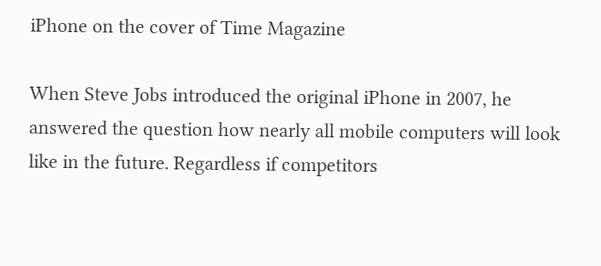iPhone on the cover of Time Magazine

When Steve Jobs introduced the original iPhone in 2007, he answered the question how nearly all mobile computers will look like in the future. Regardless if competitors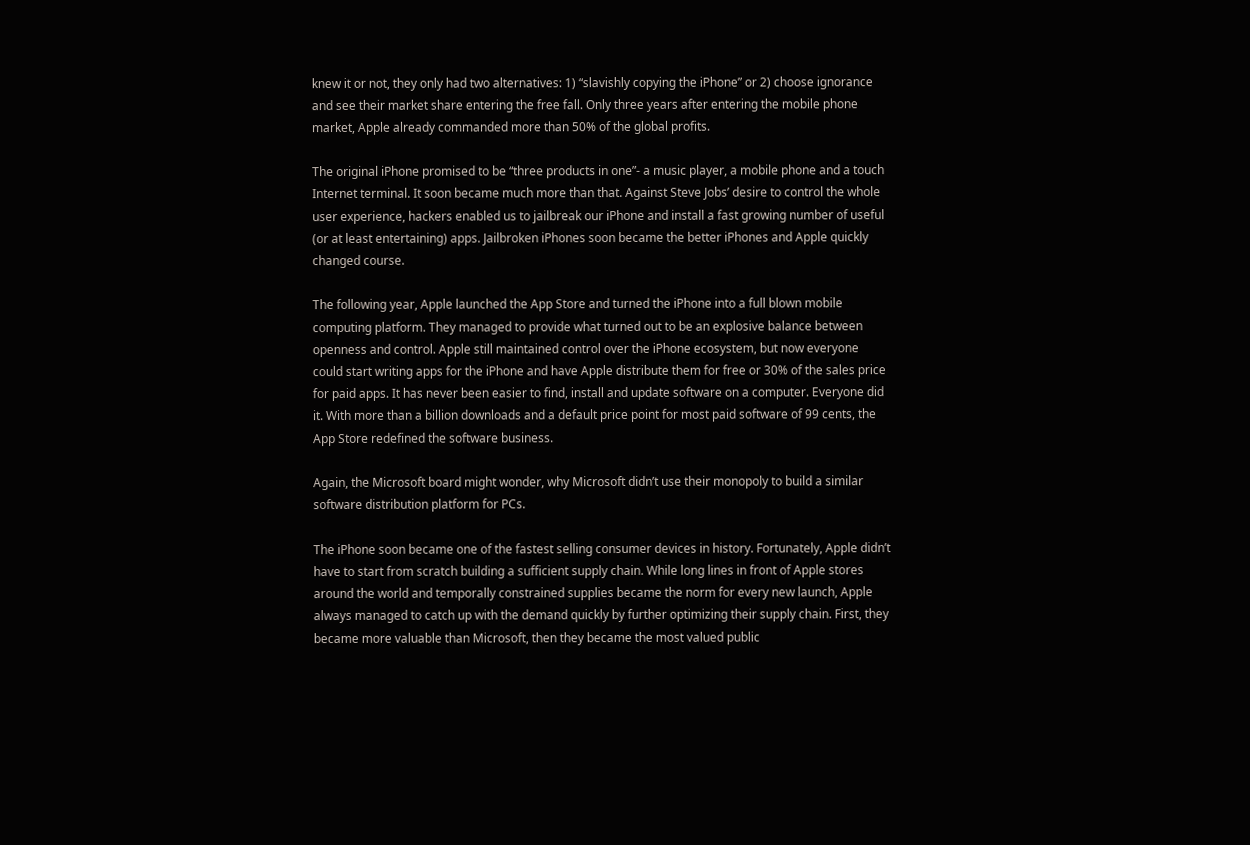knew it or not, they only had two alternatives: 1) “slavishly copying the iPhone” or 2) choose ignorance and see their market share entering the free fall. Only three years after entering the mobile phone market, Apple already commanded more than 50% of the global profits.

The original iPhone promised to be “three products in one”- a music player, a mobile phone and a touch Internet terminal. It soon became much more than that. Against Steve Jobs’ desire to control the whole user experience, hackers enabled us to jailbreak our iPhone and install a fast growing number of useful (or at least entertaining) apps. Jailbroken iPhones soon became the better iPhones and Apple quickly changed course.

The following year, Apple launched the App Store and turned the iPhone into a full blown mobile computing platform. They managed to provide what turned out to be an explosive balance between openness and control. Apple still maintained control over the iPhone ecosystem, but now everyone could start writing apps for the iPhone and have Apple distribute them for free or 30% of the sales price for paid apps. It has never been easier to find, install and update software on a computer. Everyone did it. With more than a billion downloads and a default price point for most paid software of 99 cents, the App Store redefined the software business.

Again, the Microsoft board might wonder, why Microsoft didn’t use their monopoly to build a similar software distribution platform for PCs.

The iPhone soon became one of the fastest selling consumer devices in history. Fortunately, Apple didn’t have to start from scratch building a sufficient supply chain. While long lines in front of Apple stores around the world and temporally constrained supplies became the norm for every new launch, Apple always managed to catch up with the demand quickly by further optimizing their supply chain. First, they became more valuable than Microsoft, then they became the most valued public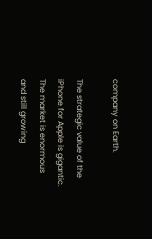company on Earth.

The strategic value of the iPhone for Apple is gigantic. The market is enormous and still growing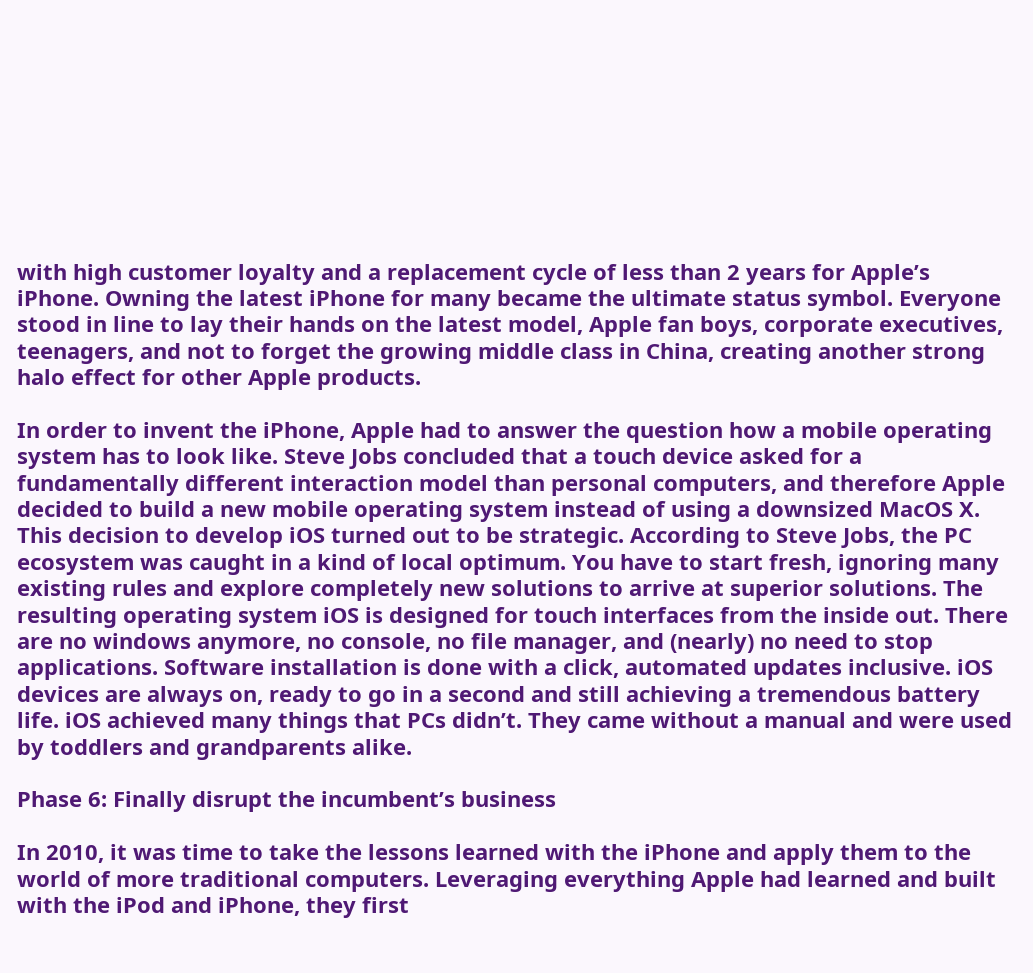with high customer loyalty and a replacement cycle of less than 2 years for Apple’s iPhone. Owning the latest iPhone for many became the ultimate status symbol. Everyone stood in line to lay their hands on the latest model, Apple fan boys, corporate executives, teenagers, and not to forget the growing middle class in China, creating another strong halo effect for other Apple products.

In order to invent the iPhone, Apple had to answer the question how a mobile operating system has to look like. Steve Jobs concluded that a touch device asked for a fundamentally different interaction model than personal computers, and therefore Apple decided to build a new mobile operating system instead of using a downsized MacOS X. This decision to develop iOS turned out to be strategic. According to Steve Jobs, the PC ecosystem was caught in a kind of local optimum. You have to start fresh, ignoring many existing rules and explore completely new solutions to arrive at superior solutions. The resulting operating system iOS is designed for touch interfaces from the inside out. There are no windows anymore, no console, no file manager, and (nearly) no need to stop applications. Software installation is done with a click, automated updates inclusive. iOS devices are always on, ready to go in a second and still achieving a tremendous battery life. iOS achieved many things that PCs didn’t. They came without a manual and were used by toddlers and grandparents alike.

Phase 6: Finally disrupt the incumbent’s business

In 2010, it was time to take the lessons learned with the iPhone and apply them to the world of more traditional computers. Leveraging everything Apple had learned and built with the iPod and iPhone, they first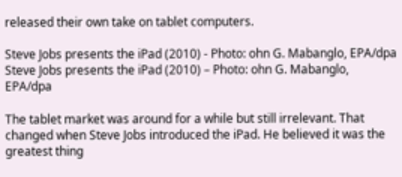released their own take on tablet computers.

Steve Jobs presents the iPad (2010) - Photo: ohn G. Mabanglo, EPA/dpa
Steve Jobs presents the iPad (2010) – Photo: ohn G. Mabanglo, EPA/dpa

The tablet market was around for a while but still irrelevant. That changed when Steve Jobs introduced the iPad. He believed it was the greatest thing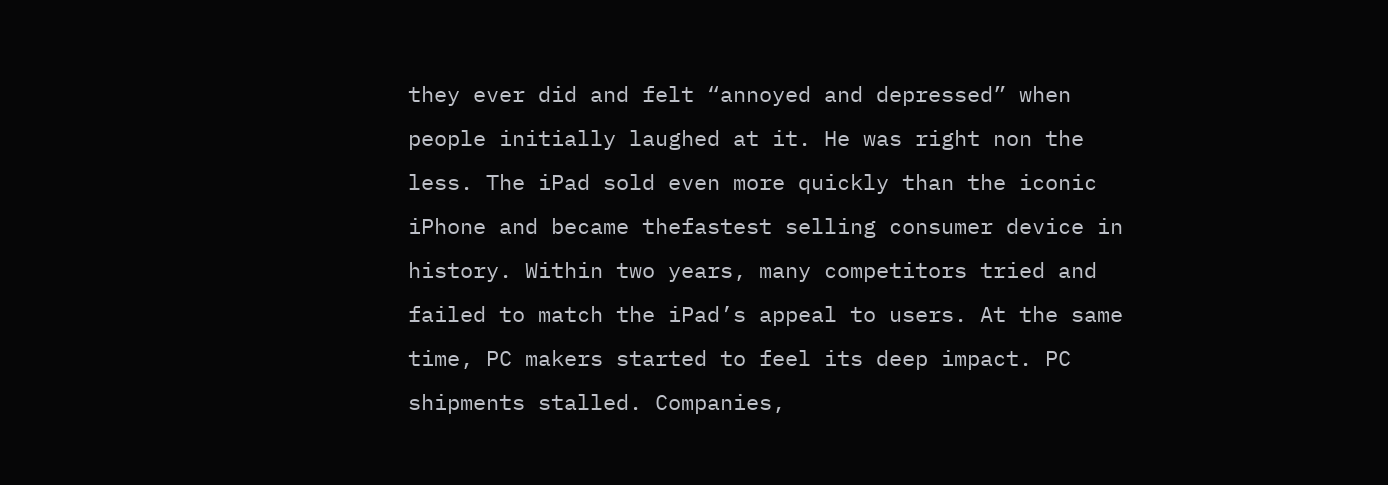they ever did and felt “annoyed and depressed” when people initially laughed at it. He was right non the less. The iPad sold even more quickly than the iconic iPhone and became thefastest selling consumer device in history. Within two years, many competitors tried and failed to match the iPad’s appeal to users. At the same time, PC makers started to feel its deep impact. PC shipments stalled. Companies,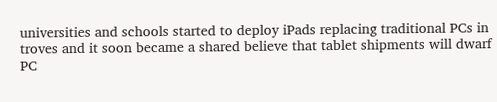universities and schools started to deploy iPads replacing traditional PCs in troves and it soon became a shared believe that tablet shipments will dwarf PC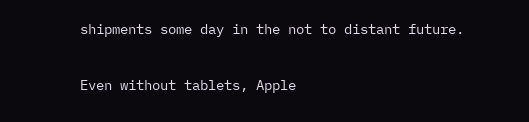shipments some day in the not to distant future.

Even without tablets, Apple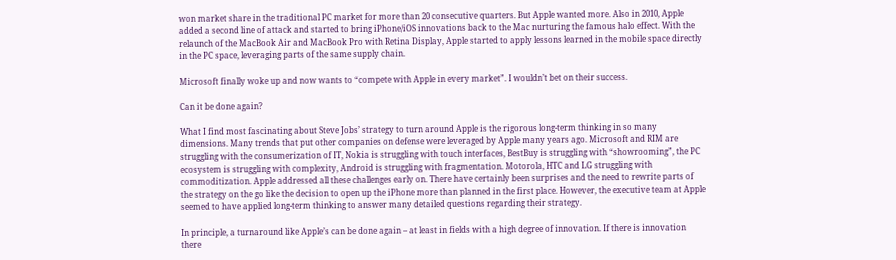won market share in the traditional PC market for more than 20 consecutive quarters. But Apple wanted more. Also in 2010, Apple added a second line of attack and started to bring iPhone/iOS innovations back to the Mac nurturing the famous halo effect. With the relaunch of the MacBook Air and MacBook Pro with Retina Display, Apple started to apply lessons learned in the mobile space directly in the PC space, leveraging parts of the same supply chain.

Microsoft finally woke up and now wants to “compete with Apple in every market”. I wouldn’t bet on their success.

Can it be done again?

What I find most fascinating about Steve Jobs’ strategy to turn around Apple is the rigorous long-term thinking in so many dimensions. Many trends that put other companies on defense were leveraged by Apple many years ago. Microsoft and RIM are struggling with the consumerization of IT, Nokia is struggling with touch interfaces, BestBuy is struggling with “showrooming”, the PC ecosystem is struggling with complexity, Android is struggling with fragmentation. Motorola, HTC and LG struggling with commoditization. Apple addressed all these challenges early on. There have certainly been surprises and the need to rewrite parts of the strategy on the go like the decision to open up the iPhone more than planned in the first place. However, the executive team at Apple seemed to have applied long-term thinking to answer many detailed questions regarding their strategy.

In principle, a turnaround like Apple’s can be done again – at least in fields with a high degree of innovation. If there is innovation there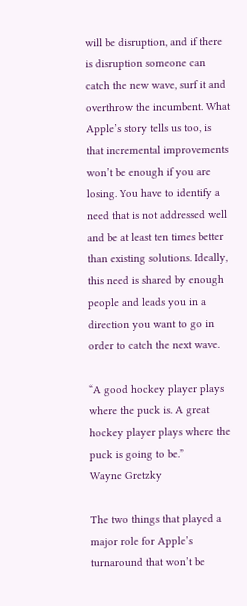will be disruption, and if there is disruption someone can catch the new wave, surf it and overthrow the incumbent. What Apple’s story tells us too, is that incremental improvements won’t be enough if you are losing. You have to identify a need that is not addressed well and be at least ten times better than existing solutions. Ideally, this need is shared by enough people and leads you in a direction you want to go in order to catch the next wave.

“A good hockey player plays where the puck is. A great hockey player plays where the puck is going to be.”
Wayne Gretzky

The two things that played a major role for Apple’s turnaround that won’t be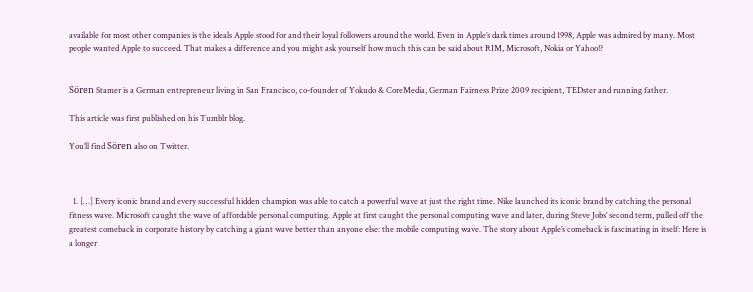available for most other companies is the ideals Apple stood for and their loyal followers around the world. Even in Apple’s dark times around 1998, Apple was admired by many. Most people wanted Apple to succeed. That makes a difference and you might ask yourself how much this can be said about RIM, Microsoft, Nokia or Yahoo!?


Sören Stamer is a German entrepreneur living in San Francisco, co-founder of Yokudo & CoreMedia, German Fairness Prize 2009 recipient, TEDster and running father.

This article was first published on his Tumblr blog.

You’ll find Sören also on Twitter.



  1. […] Every iconic brand and every successful hidden champion was able to catch a powerful wave at just the right time. Nike launched its iconic brand by catching the personal fitness wave. Microsoft caught the wave of affordable personal computing. Apple at first caught the personal computing wave and later, during Steve Jobs’ second term, pulled off the greatest comeback in corporate history by catching a giant wave better than anyone else: the mobile computing wave. The story about Apple’s comeback is fascinating in itself: Here is a longer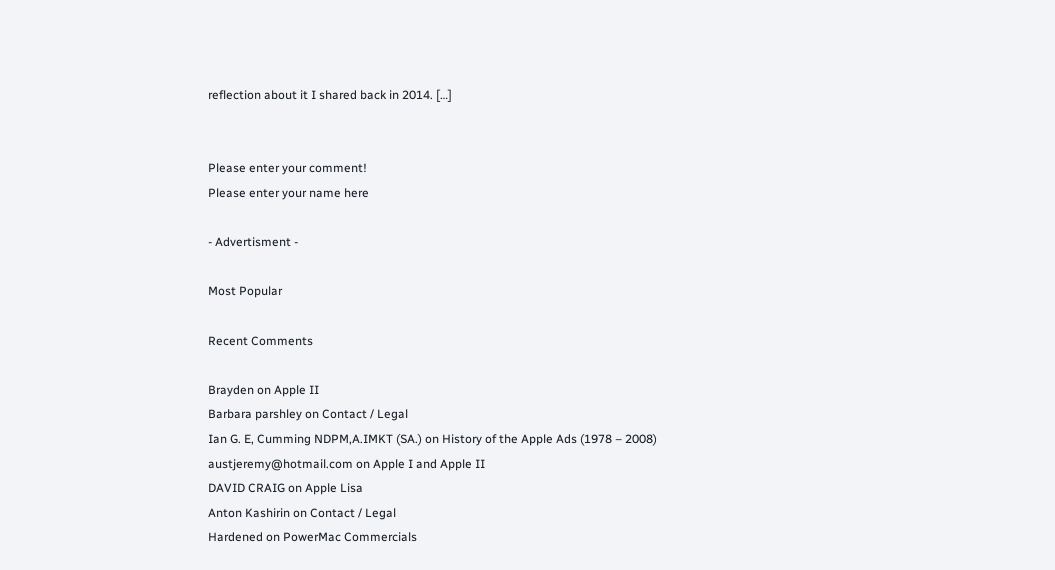reflection about it I shared back in 2014. […]


Please enter your comment!
Please enter your name here

- Advertisment -

Most Popular

Recent Comments

Brayden on Apple II
Barbara parshley on Contact / Legal
Ian G. E, Cumming NDPM,A.IMKT (SA.) on History of the Apple Ads (1978 – 2008)
austjeremy@hotmail.com on Apple I and Apple II
DAVID CRAIG on Apple Lisa
Anton Kashirin on Contact / Legal
Hardened on PowerMac Commercials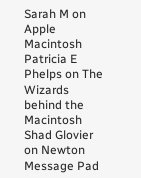Sarah M on Apple Macintosh
Patricia E Phelps on The Wizards behind the Macintosh
Shad Glovier on Newton Message Pad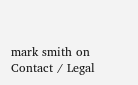mark smith on Contact / Legal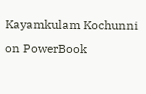Kayamkulam Kochunni on PowerBook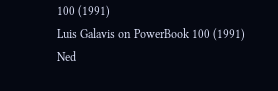100 (1991)
Luis Galavis on PowerBook 100 (1991)
Ned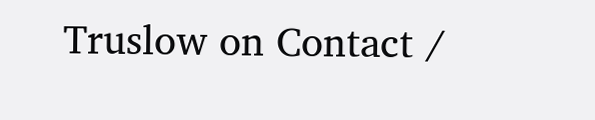Truslow on Contact /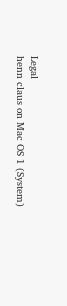Legal
henn claus on Mac OS 1 (System)